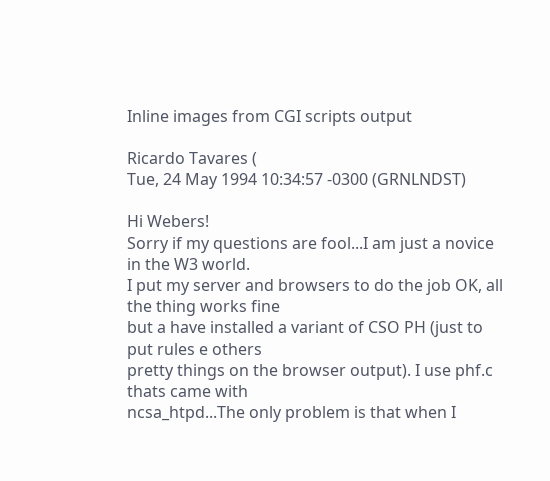Inline images from CGI scripts output

Ricardo Tavares (
Tue, 24 May 1994 10:34:57 -0300 (GRNLNDST)

Hi Webers!
Sorry if my questions are fool...I am just a novice in the W3 world.
I put my server and browsers to do the job OK, all the thing works fine
but a have installed a variant of CSO PH (just to put rules e others
pretty things on the browser output). I use phf.c thats came with
ncsa_htpd...The only problem is that when I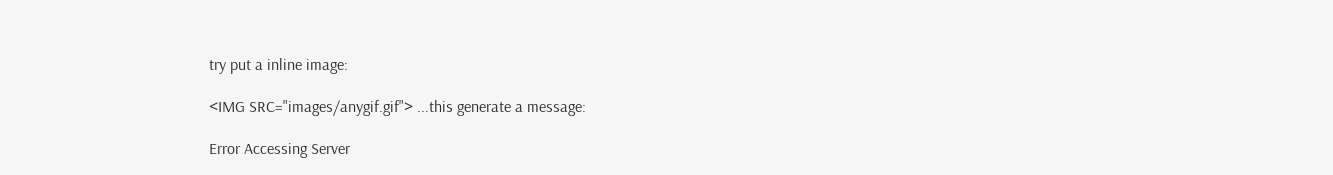try put a inline image:

<IMG SRC="images/anygif.gif"> ...this generate a message:

Error Accessing Server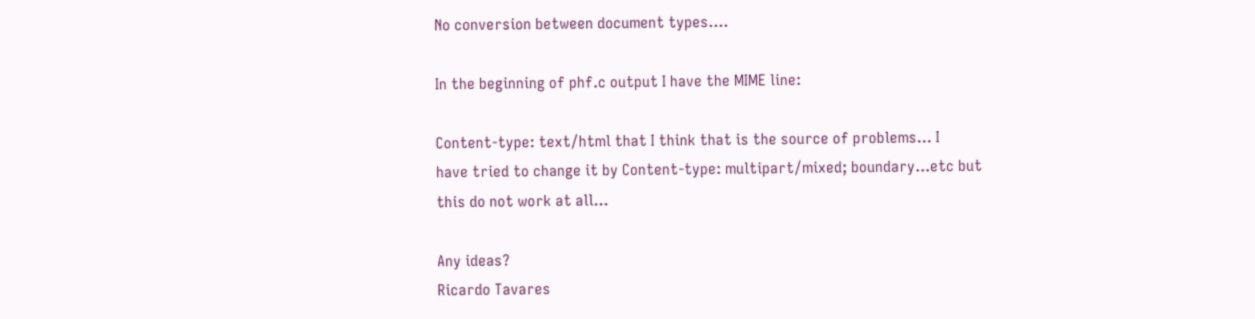No conversion between document types....

In the beginning of phf.c output I have the MIME line:

Content-type: text/html that I think that is the source of problems... I
have tried to change it by Content-type: multipart/mixed; boundary...etc but
this do not work at all...

Any ideas?
Ricardo Tavares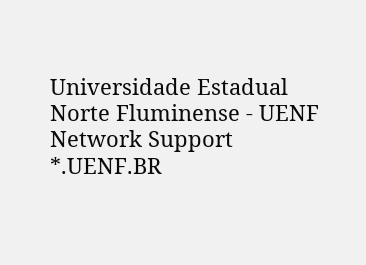Universidade Estadual Norte Fluminense - UENF
Network Support
*.UENF.BR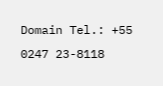Domain Tel.: +55 0247 23-8118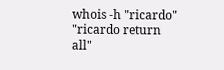whois -h "ricardo"
"ricardo return all"